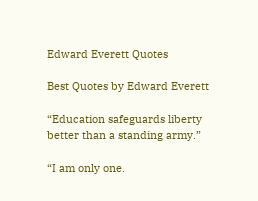Edward Everett Quotes

Best Quotes by Edward Everett

“Education safeguards liberty better than a standing army.”

“I am only one.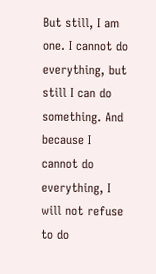But still, I am one. I cannot do everything, but still I can do something. And because I cannot do everything, I will not refuse to do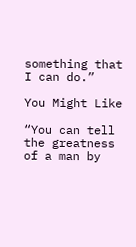something that I can do.”

You Might Like

“You can tell the greatness of a man by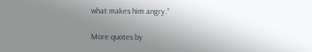what makes him angry.”

More quotes by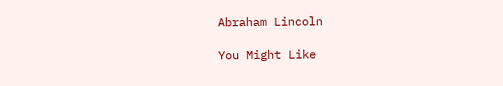Abraham Lincoln

You Might Like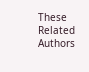These Related Authors